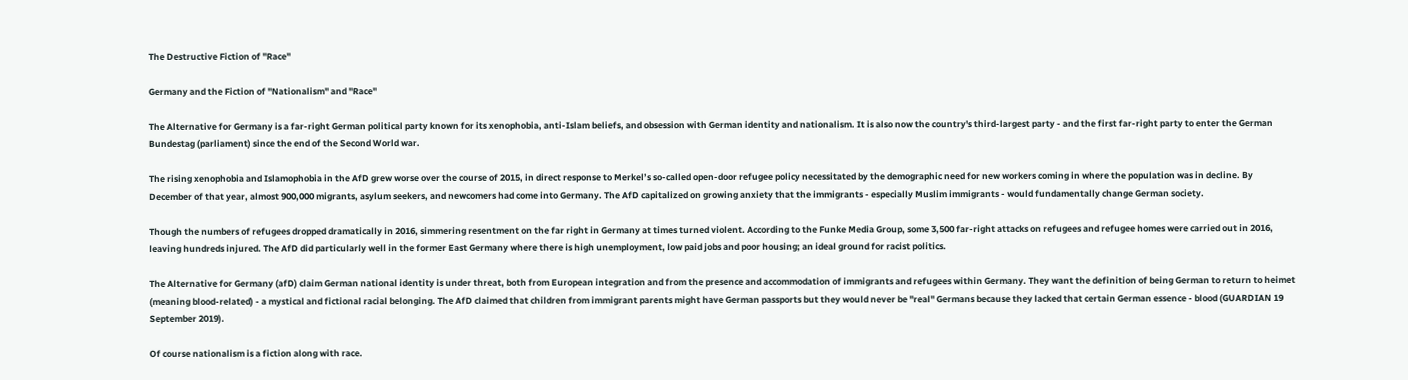The Destructive Fiction of "Race"

Germany and the Fiction of "Nationalism" and "Race"

The Alternative for Germany is a far-right German political party known for its xenophobia, anti-Islam beliefs, and obsession with German identity and nationalism. It is also now the country's third-largest party - and the first far-right party to enter the German Bundestag (parliament) since the end of the Second World war.

The rising xenophobia and Islamophobia in the AfD grew worse over the course of 2015, in direct response to Merkel’s so-called open-door refugee policy necessitated by the demographic need for new workers coming in where the population was in decline. By December of that year, almost 900,000 migrants, asylum seekers, and newcomers had come into Germany. The AfD capitalized on growing anxiety that the immigrants - especially Muslim immigrants - would fundamentally change German society.

Though the numbers of refugees dropped dramatically in 2016, simmering resentment on the far right in Germany at times turned violent. According to the Funke Media Group, some 3,500 far-right attacks on refugees and refugee homes were carried out in 2016, leaving hundreds injured. The AfD did particularly well in the former East Germany where there is high unemployment, low paid jobs and poor housing; an ideal ground for racist politics.

The Alternative for Germany (afD) claim German national identity is under threat, both from European integration and from the presence and accommodation of immigrants and refugees within Germany. They want the definition of being German to return to heimet (meaning blood-related) - a mystical and fictional racial belonging. The AfD claimed that children from immigrant parents might have German passports but they would never be "real" Germans because they lacked that certain German essence - blood (GUARDIAN 19 September 2019).

Of course nationalism is a fiction along with race.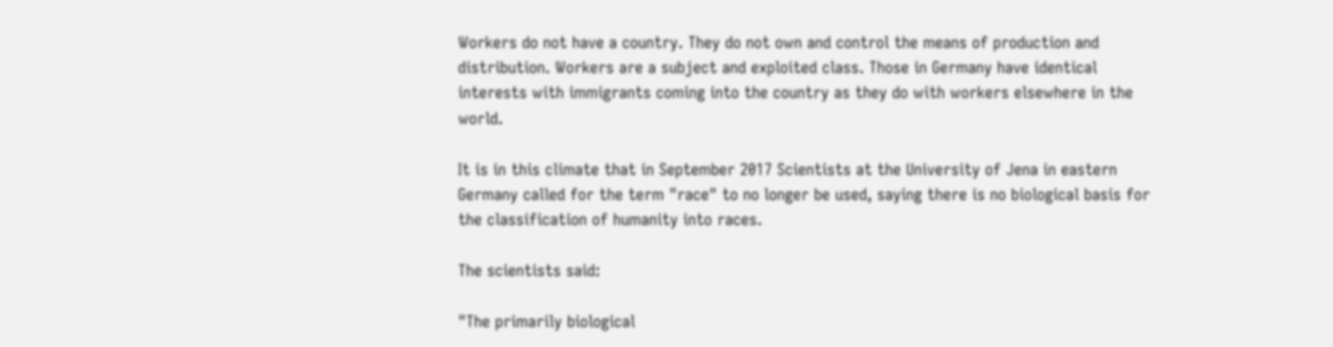Workers do not have a country. They do not own and control the means of production and distribution. Workers are a subject and exploited class. Those in Germany have identical interests with immigrants coming into the country as they do with workers elsewhere in the world.

It is in this climate that in September 2017 Scientists at the University of Jena in eastern Germany called for the term "race" to no longer be used, saying there is no biological basis for the classification of humanity into races.

The scientists said:

"The primarily biological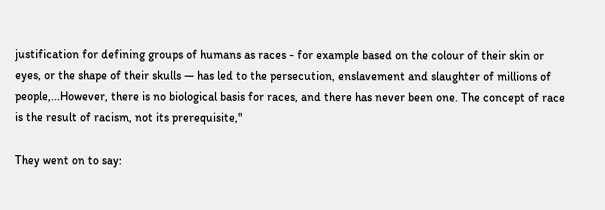justification for defining groups of humans as races - for example based on the colour of their skin or eyes, or the shape of their skulls — has led to the persecution, enslavement and slaughter of millions of people,...However, there is no biological basis for races, and there has never been one. The concept of race is the result of racism, not its prerequisite,"

They went on to say: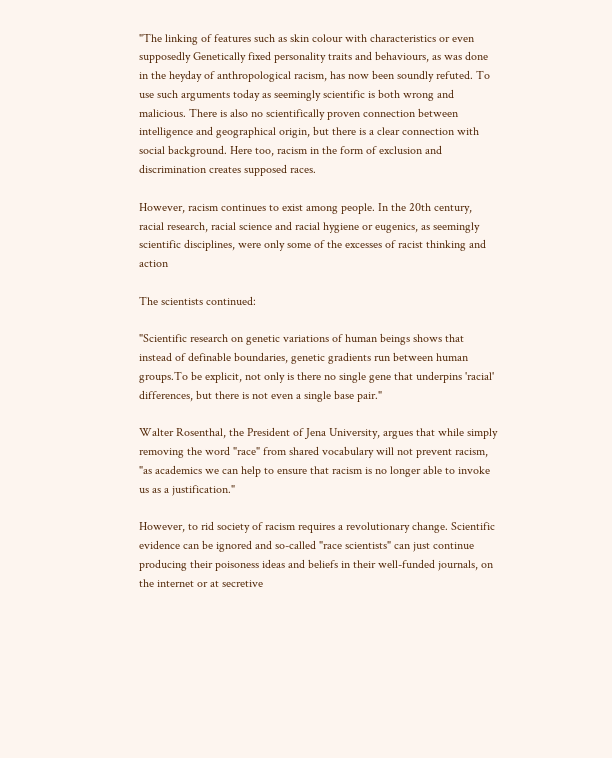"The linking of features such as skin colour with characteristics or even supposedly Genetically fixed personality traits and behaviours, as was done in the heyday of anthropological racism, has now been soundly refuted. To use such arguments today as seemingly scientific is both wrong and malicious. There is also no scientifically proven connection between intelligence and geographical origin, but there is a clear connection with social background. Here too, racism in the form of exclusion and discrimination creates supposed races.

However, racism continues to exist among people. In the 20th century, racial research, racial science and racial hygiene or eugenics, as seemingly scientific disciplines, were only some of the excesses of racist thinking and action

The scientists continued:

"Scientific research on genetic variations of human beings shows that instead of definable boundaries, genetic gradients run between human groups.To be explicit, not only is there no single gene that underpins 'racial' differences, but there is not even a single base pair."

Walter Rosenthal, the President of Jena University, argues that while simply removing the word "race" from shared vocabulary will not prevent racism, "as academics we can help to ensure that racism is no longer able to invoke us as a justification."

However, to rid society of racism requires a revolutionary change. Scientific evidence can be ignored and so-called "race scientists" can just continue producing their poisoness ideas and beliefs in their well-funded journals, on the internet or at secretive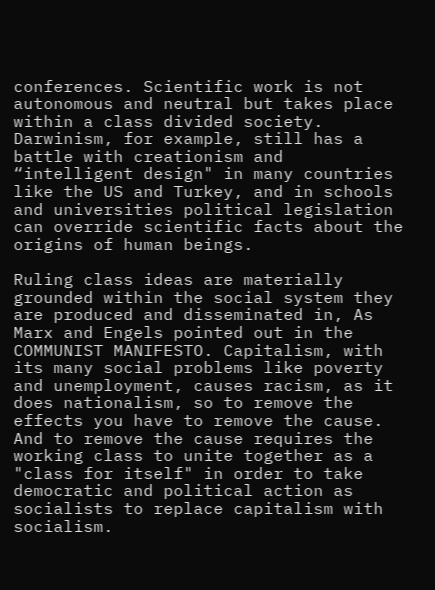conferences. Scientific work is not autonomous and neutral but takes place within a class divided society. Darwinism, for example, still has a battle with creationism and “intelligent design" in many countries like the US and Turkey, and in schools and universities political legislation can override scientific facts about the origins of human beings.

Ruling class ideas are materially grounded within the social system they are produced and disseminated in, As Marx and Engels pointed out in the COMMUNIST MANIFESTO. Capitalism, with its many social problems like poverty and unemployment, causes racism, as it does nationalism, so to remove the effects you have to remove the cause. And to remove the cause requires the working class to unite together as a "class for itself" in order to take democratic and political action as socialists to replace capitalism with socialism.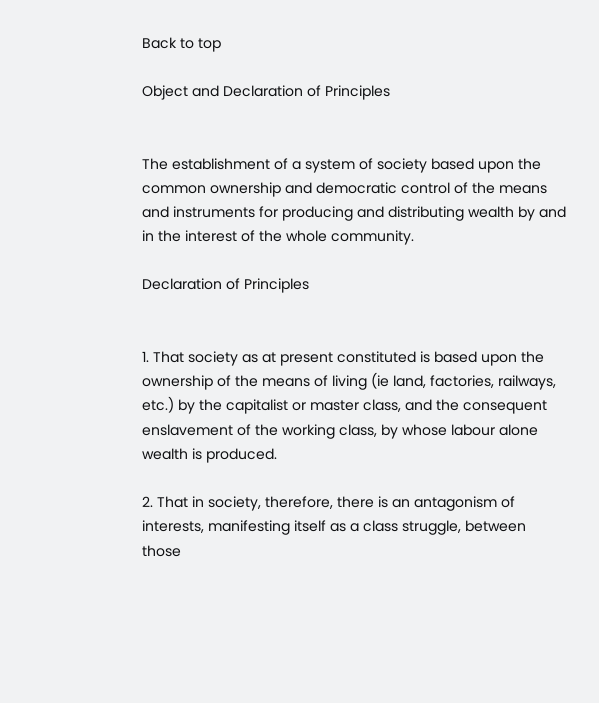Back to top

Object and Declaration of Principles


The establishment of a system of society based upon the common ownership and democratic control of the means and instruments for producing and distributing wealth by and in the interest of the whole community.

Declaration of Principles


1. That society as at present constituted is based upon the ownership of the means of living (ie land, factories, railways, etc.) by the capitalist or master class, and the consequent enslavement of the working class, by whose labour alone wealth is produced.

2. That in society, therefore, there is an antagonism of interests, manifesting itself as a class struggle, between those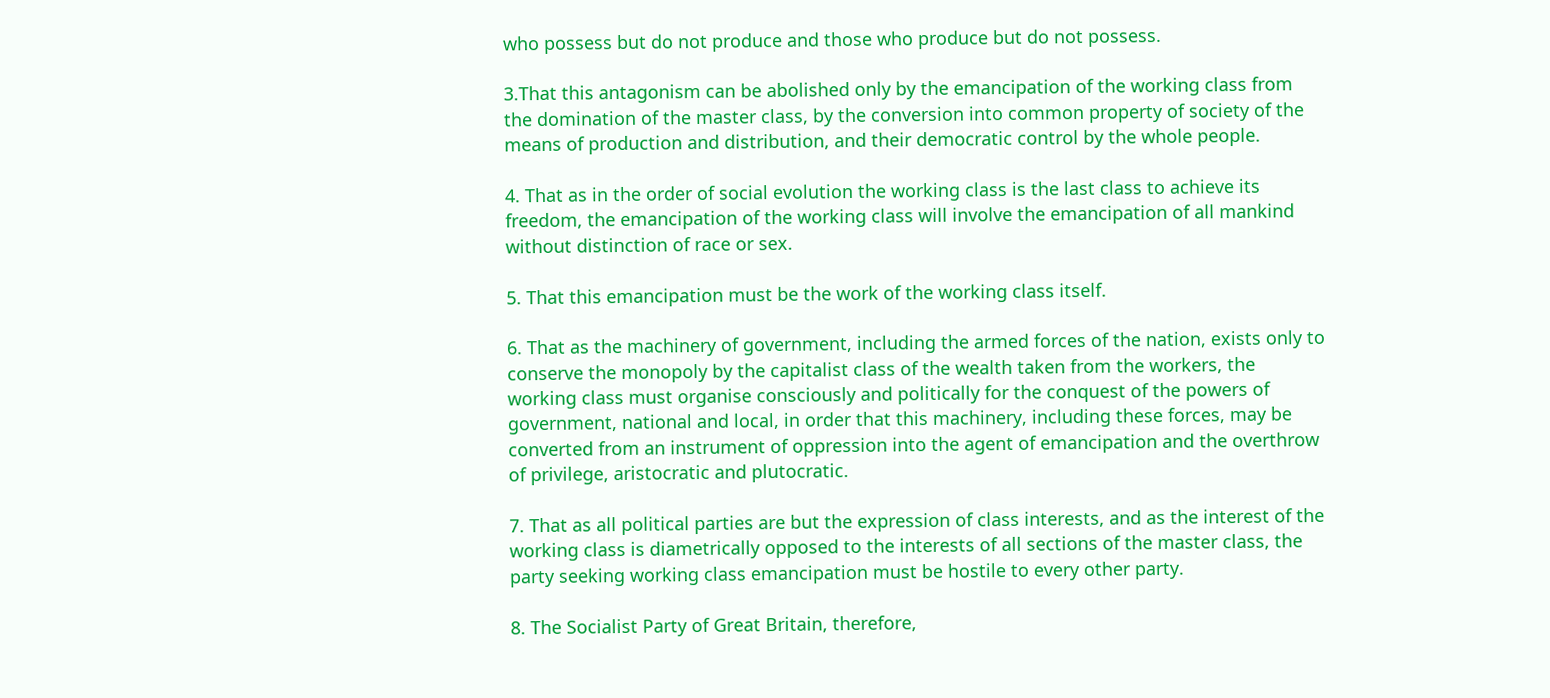who possess but do not produce and those who produce but do not possess.

3.That this antagonism can be abolished only by the emancipation of the working class from the domination of the master class, by the conversion into common property of society of the means of production and distribution, and their democratic control by the whole people.

4. That as in the order of social evolution the working class is the last class to achieve its freedom, the emancipation of the working class will involve the emancipation of all mankind without distinction of race or sex.

5. That this emancipation must be the work of the working class itself.

6. That as the machinery of government, including the armed forces of the nation, exists only to conserve the monopoly by the capitalist class of the wealth taken from the workers, the working class must organise consciously and politically for the conquest of the powers of government, national and local, in order that this machinery, including these forces, may be converted from an instrument of oppression into the agent of emancipation and the overthrow of privilege, aristocratic and plutocratic.

7. That as all political parties are but the expression of class interests, and as the interest of the working class is diametrically opposed to the interests of all sections of the master class, the party seeking working class emancipation must be hostile to every other party.

8. The Socialist Party of Great Britain, therefore,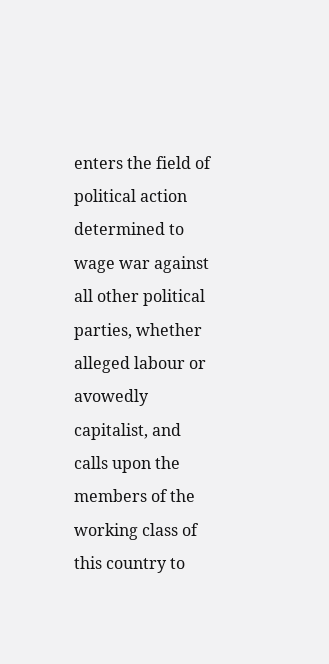enters the field of political action determined to wage war against all other political parties, whether alleged labour or avowedly capitalist, and calls upon the members of the working class of this country to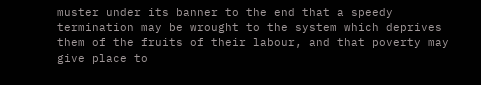muster under its banner to the end that a speedy termination may be wrought to the system which deprives them of the fruits of their labour, and that poverty may give place to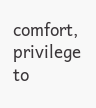comfort, privilege to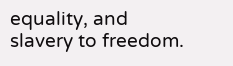equality, and slavery to freedom.